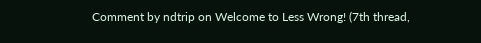Comment by ndtrip on Welcome to Less Wrong! (7th thread,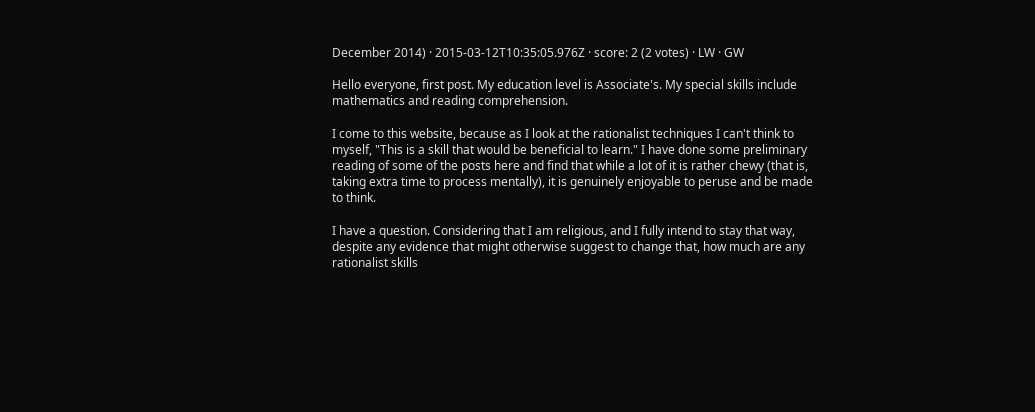December 2014) · 2015-03-12T10:35:05.976Z · score: 2 (2 votes) · LW · GW

Hello everyone, first post. My education level is Associate's. My special skills include mathematics and reading comprehension.

I come to this website, because as I look at the rationalist techniques I can't think to myself, "This is a skill that would be beneficial to learn." I have done some preliminary reading of some of the posts here and find that while a lot of it is rather chewy (that is, taking extra time to process mentally), it is genuinely enjoyable to peruse and be made to think.

I have a question. Considering that I am religious, and I fully intend to stay that way, despite any evidence that might otherwise suggest to change that, how much are any rationalist skills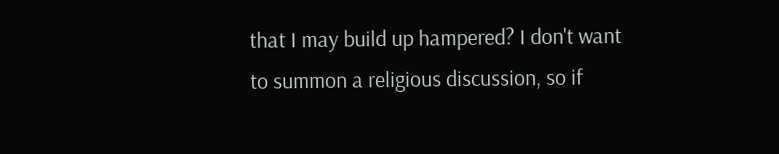that I may build up hampered? I don't want to summon a religious discussion, so if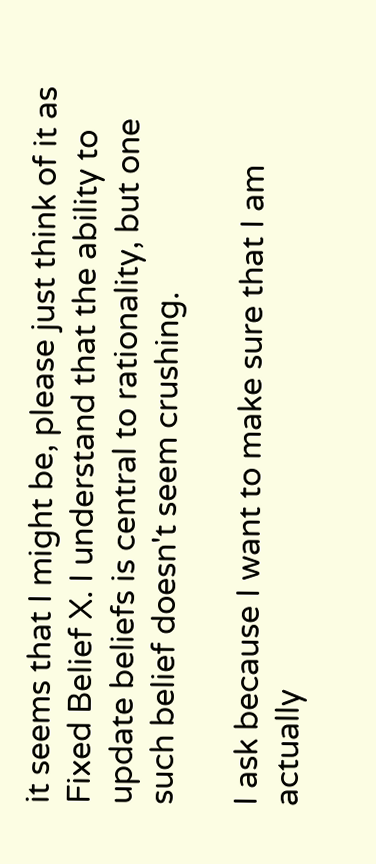it seems that I might be, please just think of it as Fixed Belief X. I understand that the ability to update beliefs is central to rationality, but one such belief doesn't seem crushing.

I ask because I want to make sure that I am actually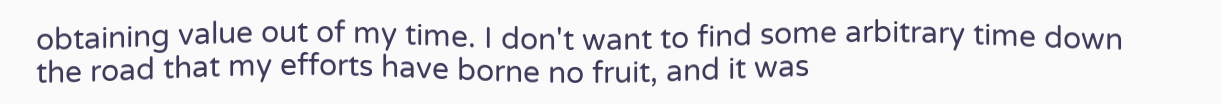obtaining value out of my time. I don't want to find some arbitrary time down the road that my efforts have borne no fruit, and it was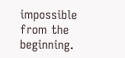impossible from the beginning.